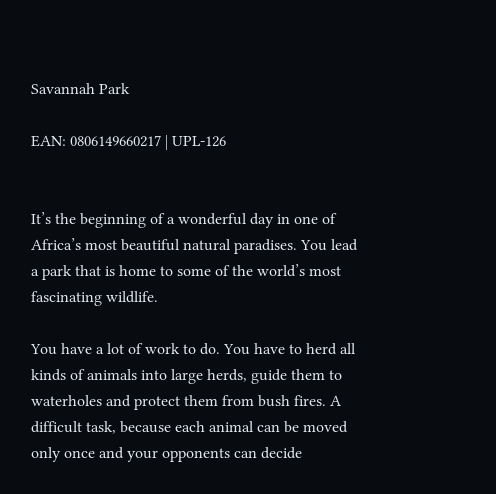Savannah Park

EAN: 0806149660217 | UPL-126


It’s the beginning of a wonderful day in one of Africa’s most beautiful natural paradises. You lead a park that is home to some of the world’s most fascinating wildlife.

You have a lot of work to do. You have to herd all kinds of animals into large herds, guide them to waterholes and protect them from bush fires. A difficult task, because each animal can be moved only once and your opponents can decide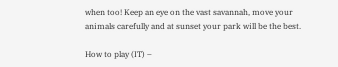when too! Keep an eye on the vast savannah, move your animals carefully and at sunset your park will be the best.

How to play (IT) –